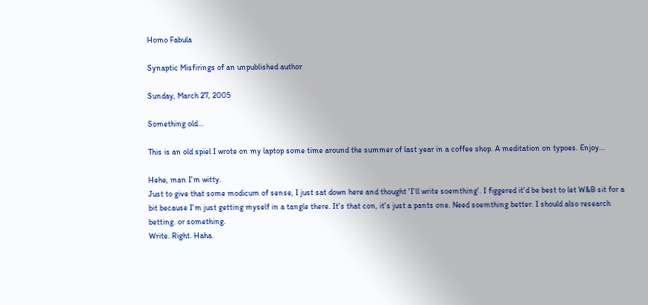Homo Fabula

Synaptic Misfirings of an unpublished author

Sunday, March 27, 2005

Something old...

This is an old spiel I wrote on my laptop some time around the summer of last year in a coffee shop. A meditation on typoes. Enjoy...

Hehe, man I'm witty.
Just to give that some modicum of sense, I just sat down here and thought 'I'll write soemthing'. I figgered it'd be best to let W&B sit for a bit because I'm just getting myself in a tangle there. It's that con, it's just a pants one. Need soemthing better. I should also research betting. or something.
Write. Right. Haha.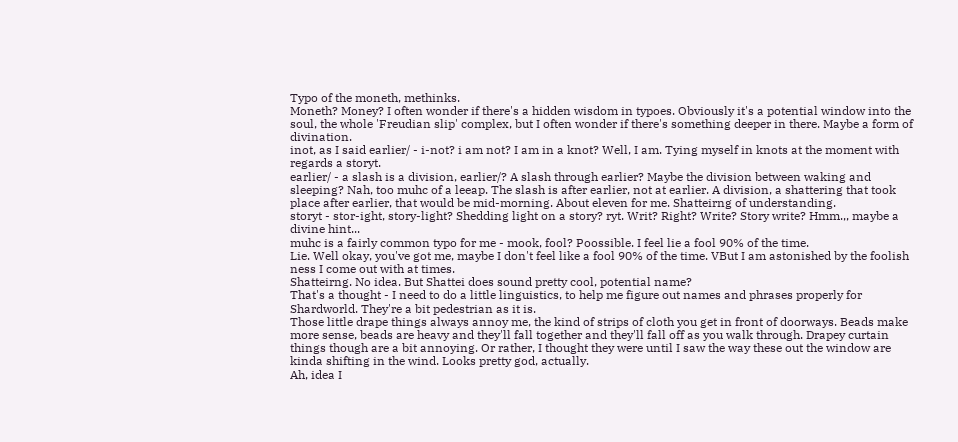Typo of the moneth, methinks.
Moneth? Money? I often wonder if there's a hidden wisdom in typoes. Obviously it's a potential window into the soul, the whole 'Freudian slip' complex, but I often wonder if there's something deeper in there. Maybe a form of divination.
inot, as I said earlier/ - i-not? i am not? I am in a knot? Well, I am. Tying myself in knots at the moment with regards a storyt.
earlier/ - a slash is a division, earlier/? A slash through earlier? Maybe the division between waking and sleeping? Nah, too muhc of a leeap. The slash is after earlier, not at earlier. A division, a shattering that took place after earlier, that would be mid-morning. About eleven for me. Shatteirng of understanding.
storyt - stor-ight, story-light? Shedding light on a story? ryt. Writ? Right? Write? Story write? Hmm.,, maybe a divine hint...
muhc is a fairly common typo for me - mook, fool? Poossible. I feel lie a fool 90% of the time.
Lie. Well okay, you've got me, maybe I don't feel like a fool 90% of the time. VBut I am astonished by the foolish ness I come out with at times.
Shatteirng. No idea. But Shattei does sound pretty cool, potential name?
That's a thought - I need to do a little linguistics, to help me figure out names and phrases properly for Shardworld. They're a bit pedestrian as it is.
Those little drape things always annoy me, the kind of strips of cloth you get in front of doorways. Beads make more sense, beads are heavy and they'll fall together and they'll fall off as you walk through. Drapey curtain things though are a bit annoying. Or rather, I thought they were until I saw the way these out the window are kinda shifting in the wind. Looks pretty god, actually.
Ah, idea I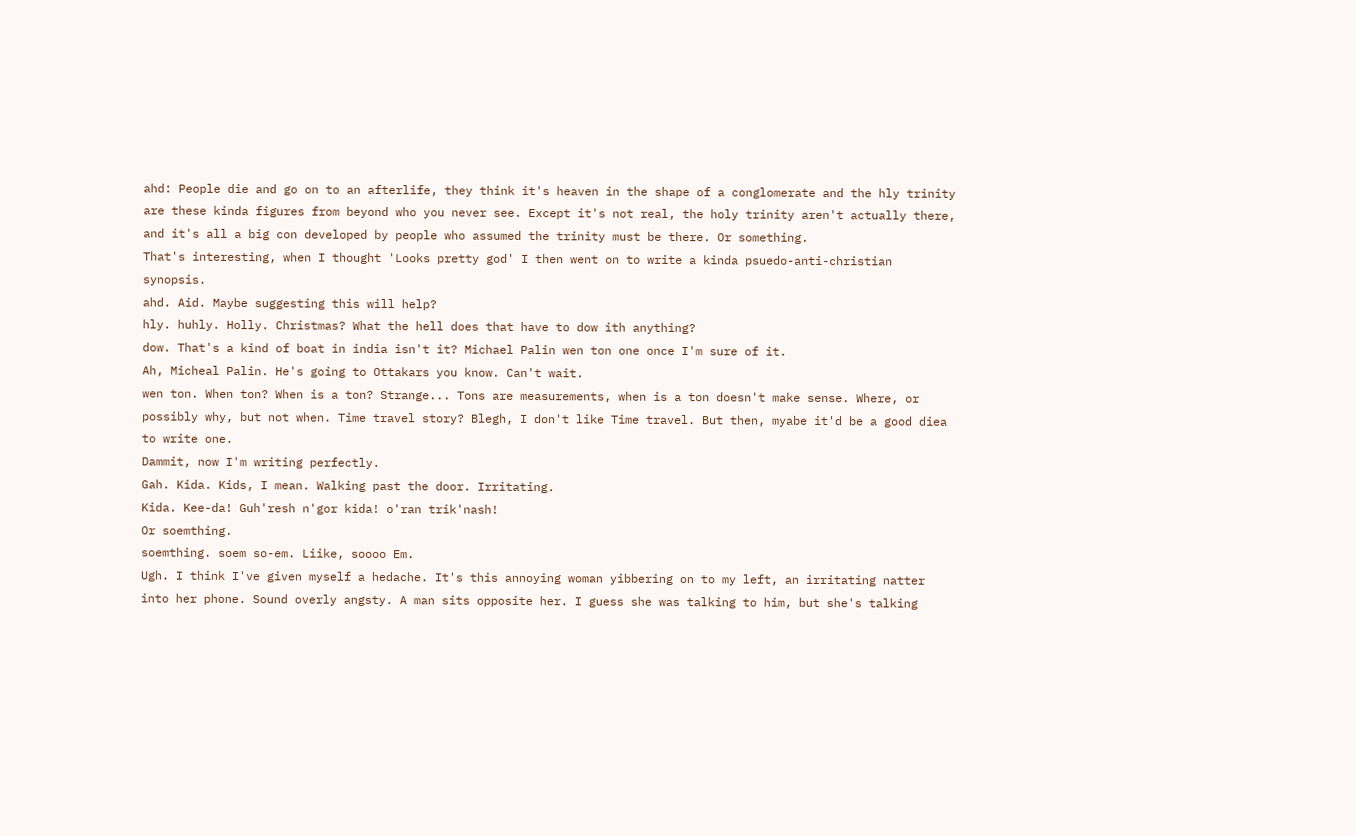ahd: People die and go on to an afterlife, they think it's heaven in the shape of a conglomerate and the hly trinity are these kinda figures from beyond who you never see. Except it's not real, the holy trinity aren't actually there, and it's all a big con developed by people who assumed the trinity must be there. Or something.
That's interesting, when I thought 'Looks pretty god' I then went on to write a kinda psuedo-anti-christian synopsis.
ahd. Aid. Maybe suggesting this will help?
hly. huhly. Holly. Christmas? What the hell does that have to dow ith anything?
dow. That's a kind of boat in india isn't it? Michael Palin wen ton one once I'm sure of it.
Ah, Micheal Palin. He's going to Ottakars you know. Can't wait.
wen ton. When ton? When is a ton? Strange... Tons are measurements, when is a ton doesn't make sense. Where, or possibly why, but not when. Time travel story? Blegh, I don't like Time travel. But then, myabe it'd be a good diea to write one.
Dammit, now I'm writing perfectly.
Gah. Kida. Kids, I mean. Walking past the door. Irritating.
Kida. Kee-da! Guh'resh n'gor kida! o'ran trik'nash!
Or soemthing.
soemthing. soem so-em. Liike, soooo Em.
Ugh. I think I've given myself a hedache. It's this annoying woman yibbering on to my left, an irritating natter into her phone. Sound overly angsty. A man sits opposite her. I guess she was talking to him, but she's talking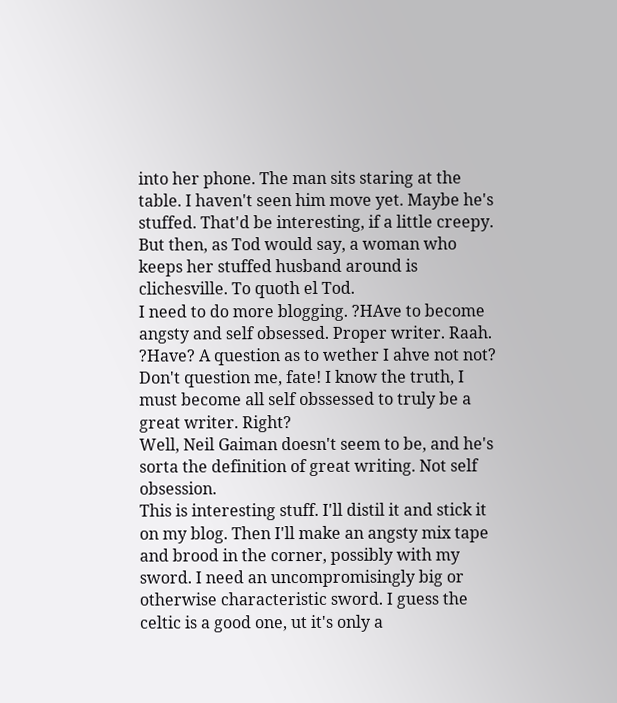into her phone. The man sits staring at the table. I haven't seen him move yet. Maybe he's stuffed. That'd be interesting, if a little creepy. But then, as Tod would say, a woman who keeps her stuffed husband around is clichesville. To quoth el Tod.
I need to do more blogging. ?HAve to become angsty and self obsessed. Proper writer. Raah. ?Have? A question as to wether I ahve not not? Don't question me, fate! I know the truth, I must become all self obssessed to truly be a great writer. Right?
Well, Neil Gaiman doesn't seem to be, and he's sorta the definition of great writing. Not self obsession.
This is interesting stuff. I'll distil it and stick it on my blog. Then I'll make an angsty mix tape and brood in the corner, possibly with my sword. I need an uncompromisingly big or otherwise characteristic sword. I guess the celtic is a good one, ut it's only a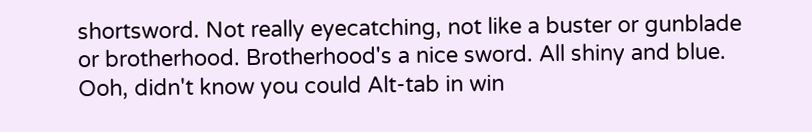shortsword. Not really eyecatching, not like a buster or gunblade or brotherhood. Brotherhood's a nice sword. All shiny and blue.
Ooh, didn't know you could Alt-tab in win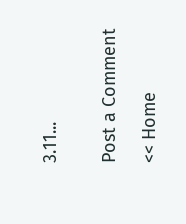3.11...


Post a Comment

<< Home